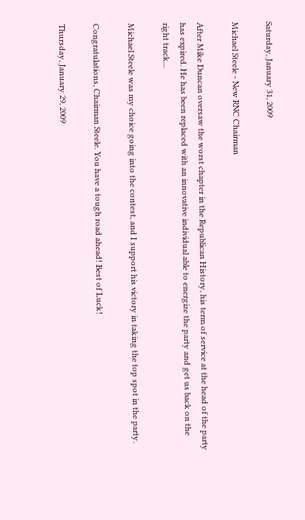Saturday, January 31, 2009

Michael Steele - New RNC Chairman

After Mike Duncan oversaw the worst chapter in the Republican History, his term of service at the head of the party has expired. He has been replaced with an innovative individual able to energize the party and get us back on the right track...

Michael Steele was my choice going into the contest, and I support his victory in taking the top spot in the party.

Congratulations, Chairman Steele. You have a tough road ahead! Best of Luck!

Thursday, January 29, 2009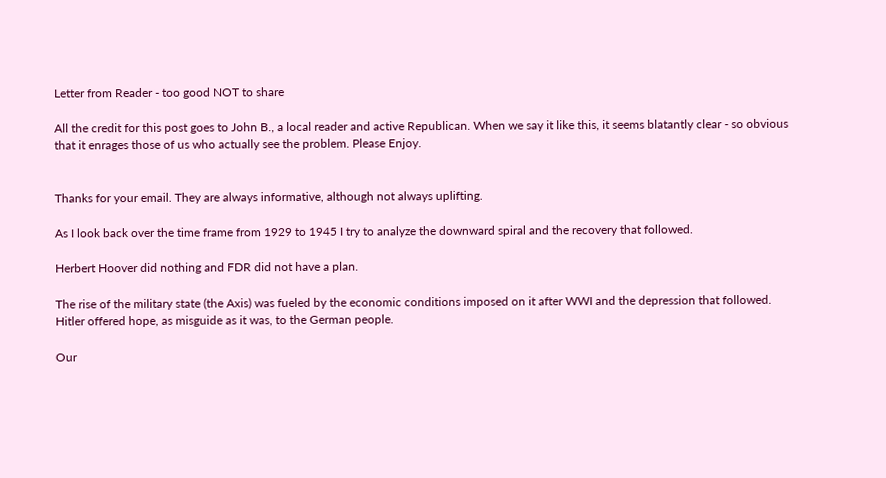Letter from Reader - too good NOT to share

All the credit for this post goes to John B., a local reader and active Republican. When we say it like this, it seems blatantly clear - so obvious that it enrages those of us who actually see the problem. Please Enjoy.


Thanks for your email. They are always informative, although not always uplifting.

As I look back over the time frame from 1929 to 1945 I try to analyze the downward spiral and the recovery that followed.

Herbert Hoover did nothing and FDR did not have a plan.

The rise of the military state (the Axis) was fueled by the economic conditions imposed on it after WWI and the depression that followed. Hitler offered hope, as misguide as it was, to the German people.

Our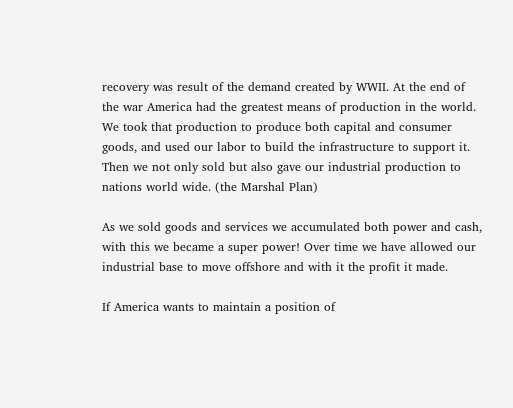recovery was result of the demand created by WWII. At the end of the war America had the greatest means of production in the world. We took that production to produce both capital and consumer goods, and used our labor to build the infrastructure to support it. Then we not only sold but also gave our industrial production to nations world wide. (the Marshal Plan)

As we sold goods and services we accumulated both power and cash, with this we became a super power! Over time we have allowed our industrial base to move offshore and with it the profit it made.

If America wants to maintain a position of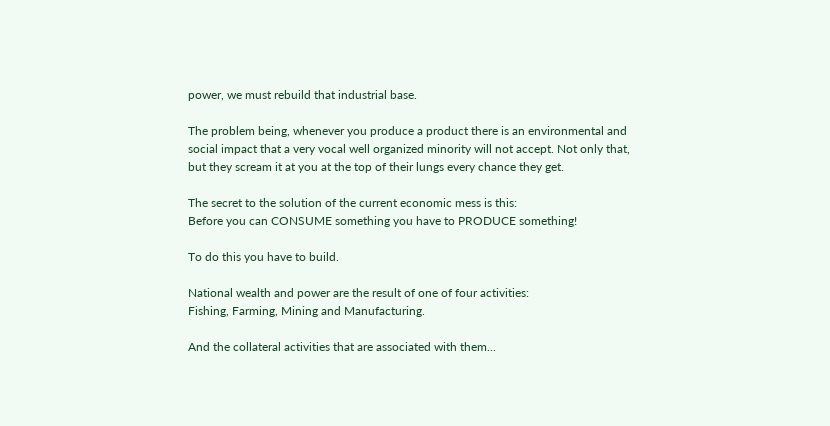power, we must rebuild that industrial base.

The problem being, whenever you produce a product there is an environmental and social impact that a very vocal well organized minority will not accept. Not only that, but they scream it at you at the top of their lungs every chance they get.

The secret to the solution of the current economic mess is this:
Before you can CONSUME something you have to PRODUCE something!

To do this you have to build.

National wealth and power are the result of one of four activities:
Fishing, Farming, Mining and Manufacturing.

And the collateral activities that are associated with them...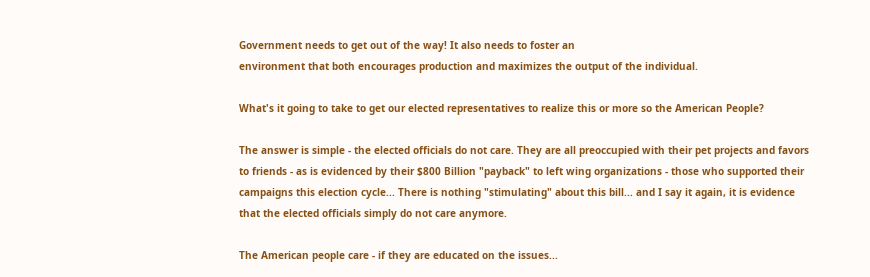Government needs to get out of the way! It also needs to foster an
environment that both encourages production and maximizes the output of the individual.

What's it going to take to get our elected representatives to realize this or more so the American People?

The answer is simple - the elected officials do not care. They are all preoccupied with their pet projects and favors to friends - as is evidenced by their $800 Billion "payback" to left wing organizations - those who supported their campaigns this election cycle... There is nothing "stimulating" about this bill... and I say it again, it is evidence that the elected officials simply do not care anymore.

The American people care - if they are educated on the issues...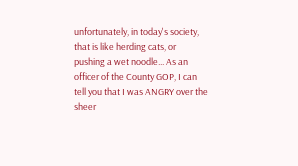unfortunately, in today's society, that is like herding cats, or pushing a wet noodle... As an officer of the County GOP, I can tell you that I was ANGRY over the sheer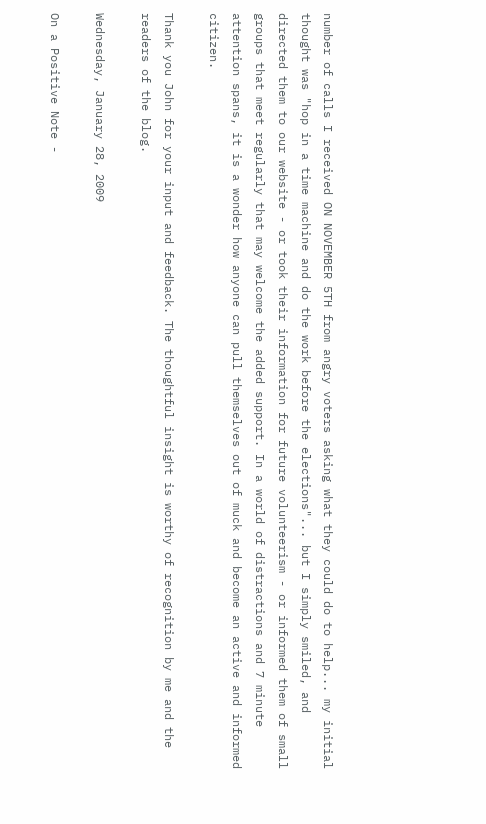number of calls I received ON NOVEMBER 5TH from angry voters asking what they could do to help... my initial thought was "hop in a time machine and do the work before the elections"... but I simply smiled, and directed them to our website - or took their information for future volunteerism - or informed them of small groups that meet regularly that may welcome the added support. In a world of distractions and 7 minute attention spans, it is a wonder how anyone can pull themselves out of muck and become an active and informed citizen.

Thank you John for your input and feedback. The thoughtful insight is worthy of recognition by me and the readers of the blog.

Wednesday, January 28, 2009

On a Positive Note -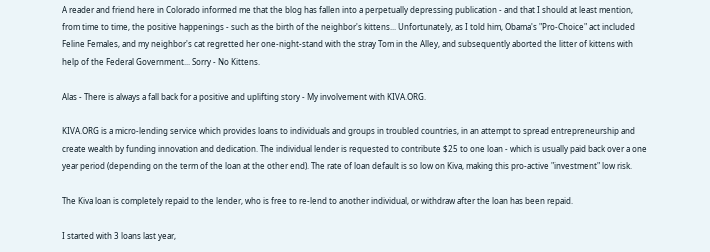A reader and friend here in Colorado informed me that the blog has fallen into a perpetually depressing publication - and that I should at least mention, from time to time, the positive happenings - such as the birth of the neighbor's kittens... Unfortunately, as I told him, Obama's "Pro-Choice" act included Feline Females, and my neighbor's cat regretted her one-night-stand with the stray Tom in the Alley, and subsequently aborted the litter of kittens with help of the Federal Government... Sorry - No Kittens.

Alas - There is always a fall back for a positive and uplifting story - My involvement with KIVA.ORG.

KIVA.ORG is a micro-lending service which provides loans to individuals and groups in troubled countries, in an attempt to spread entrepreneurship and create wealth by funding innovation and dedication. The individual lender is requested to contribute $25 to one loan - which is usually paid back over a one year period (depending on the term of the loan at the other end). The rate of loan default is so low on Kiva, making this pro-active "investment" low risk.

The Kiva loan is completely repaid to the lender, who is free to re-lend to another individual, or withdraw after the loan has been repaid.

I started with 3 loans last year,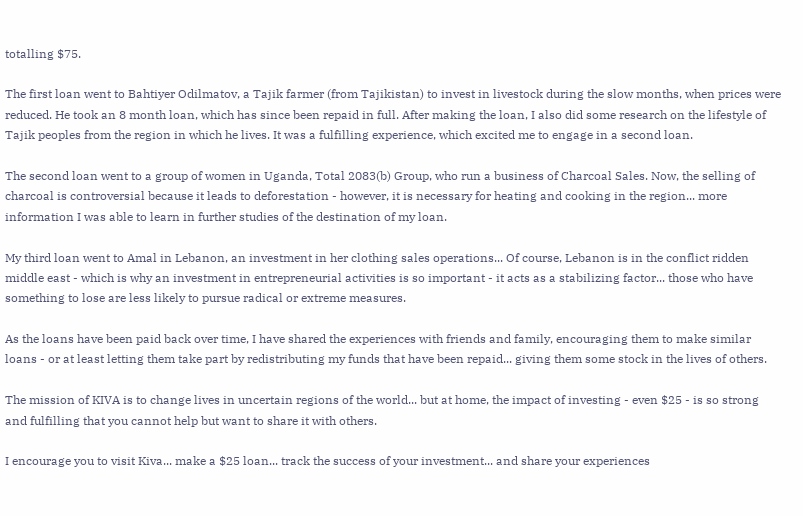totalling $75.

The first loan went to Bahtiyer Odilmatov, a Tajik farmer (from Tajikistan) to invest in livestock during the slow months, when prices were reduced. He took an 8 month loan, which has since been repaid in full. After making the loan, I also did some research on the lifestyle of Tajik peoples from the region in which he lives. It was a fulfilling experience, which excited me to engage in a second loan.

The second loan went to a group of women in Uganda, Total 2083(b) Group, who run a business of Charcoal Sales. Now, the selling of charcoal is controversial because it leads to deforestation - however, it is necessary for heating and cooking in the region... more information I was able to learn in further studies of the destination of my loan.

My third loan went to Amal in Lebanon, an investment in her clothing sales operations... Of course, Lebanon is in the conflict ridden middle east - which is why an investment in entrepreneurial activities is so important - it acts as a stabilizing factor... those who have something to lose are less likely to pursue radical or extreme measures.

As the loans have been paid back over time, I have shared the experiences with friends and family, encouraging them to make similar loans - or at least letting them take part by redistributing my funds that have been repaid... giving them some stock in the lives of others.

The mission of KIVA is to change lives in uncertain regions of the world... but at home, the impact of investing - even $25 - is so strong and fulfilling that you cannot help but want to share it with others.

I encourage you to visit Kiva... make a $25 loan... track the success of your investment... and share your experiences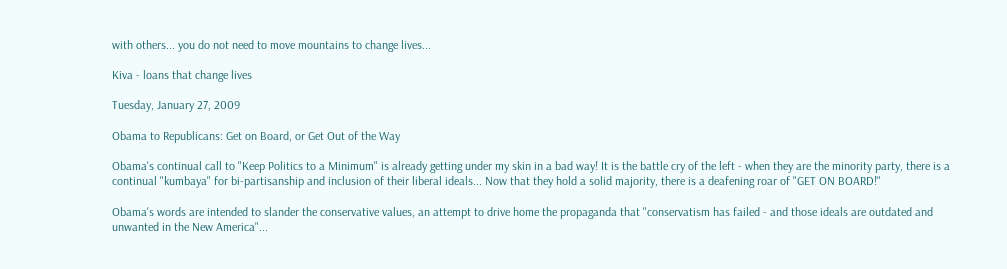with others... you do not need to move mountains to change lives...

Kiva - loans that change lives

Tuesday, January 27, 2009

Obama to Republicans: Get on Board, or Get Out of the Way

Obama's continual call to "Keep Politics to a Minimum" is already getting under my skin in a bad way! It is the battle cry of the left - when they are the minority party, there is a continual "kumbaya" for bi-partisanship and inclusion of their liberal ideals... Now that they hold a solid majority, there is a deafening roar of "GET ON BOARD!"

Obama's words are intended to slander the conservative values, an attempt to drive home the propaganda that "conservatism has failed - and those ideals are outdated and unwanted in the New America"...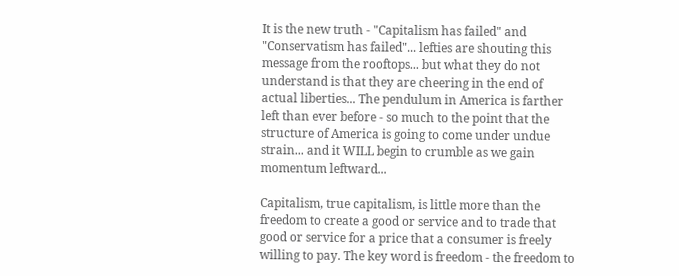It is the new truth - "Capitalism has failed" and "Conservatism has failed"... lefties are shouting this message from the rooftops... but what they do not understand is that they are cheering in the end of actual liberties... The pendulum in America is farther left than ever before - so much to the point that the structure of America is going to come under undue strain... and it WILL begin to crumble as we gain momentum leftward...

Capitalism, true capitalism, is little more than the freedom to create a good or service and to trade that good or service for a price that a consumer is freely willing to pay. The key word is freedom - the freedom to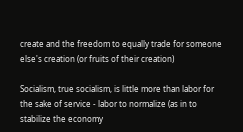create and the freedom to equally trade for someone else's creation (or fruits of their creation)

Socialism, true socialism, is little more than labor for the sake of service - labor to normalize (as in to stabilize the economy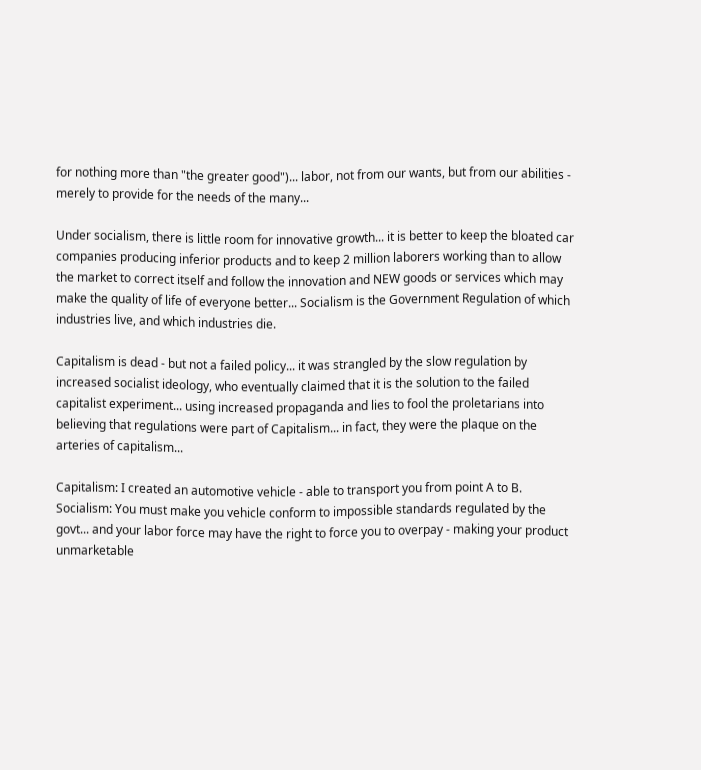for nothing more than "the greater good")... labor, not from our wants, but from our abilities - merely to provide for the needs of the many...

Under socialism, there is little room for innovative growth... it is better to keep the bloated car companies producing inferior products and to keep 2 million laborers working than to allow the market to correct itself and follow the innovation and NEW goods or services which may make the quality of life of everyone better... Socialism is the Government Regulation of which industries live, and which industries die.

Capitalism is dead - but not a failed policy... it was strangled by the slow regulation by increased socialist ideology, who eventually claimed that it is the solution to the failed capitalist experiment... using increased propaganda and lies to fool the proletarians into believing that regulations were part of Capitalism... in fact, they were the plaque on the arteries of capitalism...

Capitalism: I created an automotive vehicle - able to transport you from point A to B.
Socialism: You must make you vehicle conform to impossible standards regulated by the govt... and your labor force may have the right to force you to overpay - making your product unmarketable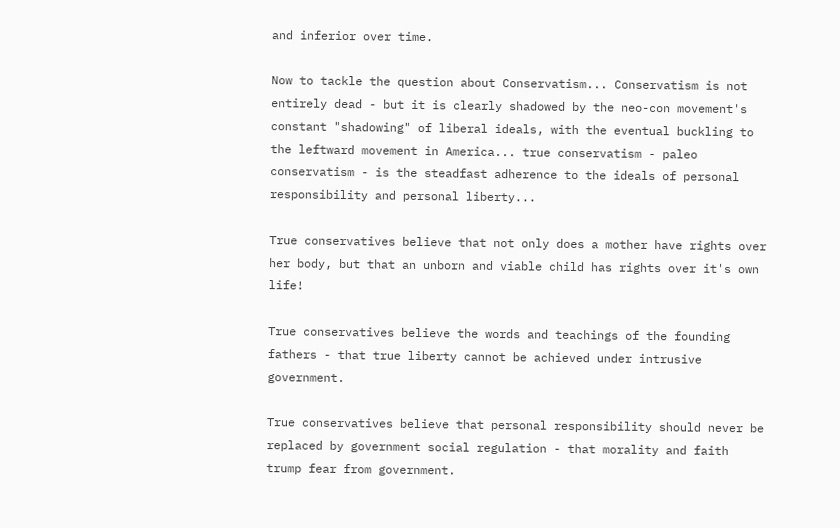and inferior over time.

Now to tackle the question about Conservatism... Conservatism is not entirely dead - but it is clearly shadowed by the neo-con movement's constant "shadowing" of liberal ideals, with the eventual buckling to the leftward movement in America... true conservatism - paleo conservatism - is the steadfast adherence to the ideals of personal responsibility and personal liberty...

True conservatives believe that not only does a mother have rights over her body, but that an unborn and viable child has rights over it's own life!

True conservatives believe the words and teachings of the founding fathers - that true liberty cannot be achieved under intrusive government.

True conservatives believe that personal responsibility should never be replaced by government social regulation - that morality and faith trump fear from government.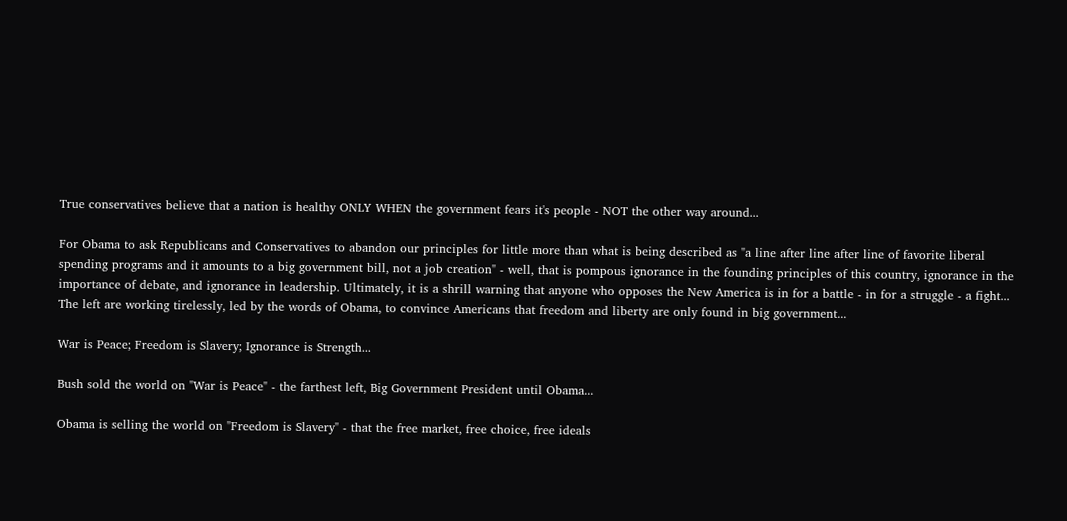True conservatives believe that a nation is healthy ONLY WHEN the government fears it's people - NOT the other way around...

For Obama to ask Republicans and Conservatives to abandon our principles for little more than what is being described as "a line after line after line of favorite liberal spending programs and it amounts to a big government bill, not a job creation" - well, that is pompous ignorance in the founding principles of this country, ignorance in the importance of debate, and ignorance in leadership. Ultimately, it is a shrill warning that anyone who opposes the New America is in for a battle - in for a struggle - a fight... The left are working tirelessly, led by the words of Obama, to convince Americans that freedom and liberty are only found in big government...

War is Peace; Freedom is Slavery; Ignorance is Strength...

Bush sold the world on "War is Peace" - the farthest left, Big Government President until Obama...

Obama is selling the world on "Freedom is Slavery" - that the free market, free choice, free ideals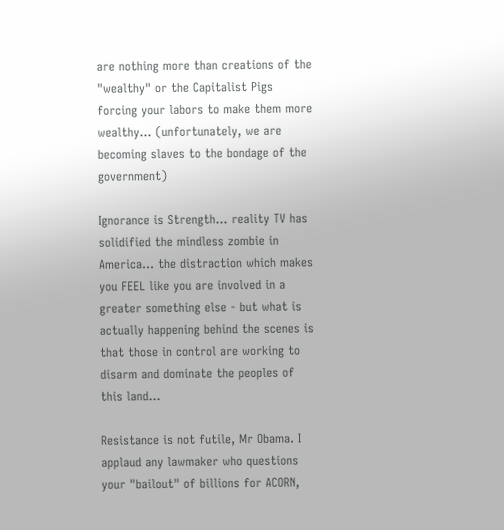are nothing more than creations of the "wealthy" or the Capitalist Pigs forcing your labors to make them more wealthy... (unfortunately, we are becoming slaves to the bondage of the government)

Ignorance is Strength... reality TV has solidified the mindless zombie in America... the distraction which makes you FEEL like you are involved in a greater something else - but what is actually happening behind the scenes is that those in control are working to disarm and dominate the peoples of this land...

Resistance is not futile, Mr Obama. I applaud any lawmaker who questions your "bailout" of billions for ACORN,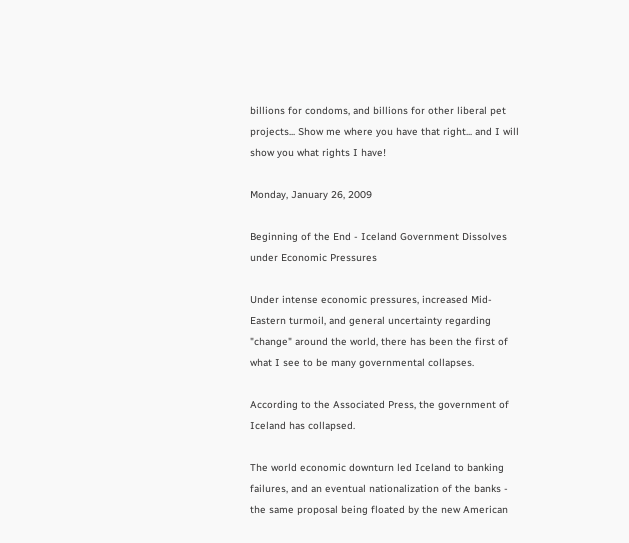billions for condoms, and billions for other liberal pet projects... Show me where you have that right... and I will show you what rights I have!

Monday, January 26, 2009

Beginning of the End - Iceland Government Dissolves under Economic Pressures

Under intense economic pressures, increased Mid-Eastern turmoil, and general uncertainty regarding "change" around the world, there has been the first of what I see to be many governmental collapses.

According to the Associated Press, the government of Iceland has collapsed.

The world economic downturn led Iceland to banking failures, and an eventual nationalization of the banks - the same proposal being floated by the new American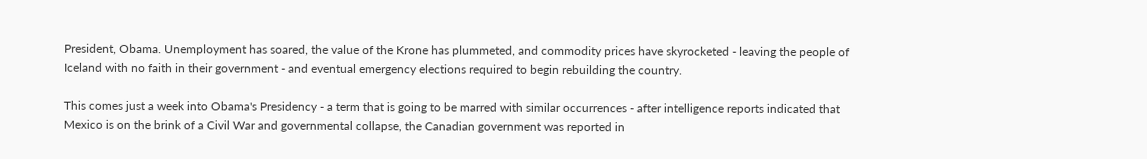President, Obama. Unemployment has soared, the value of the Krone has plummeted, and commodity prices have skyrocketed - leaving the people of Iceland with no faith in their government - and eventual emergency elections required to begin rebuilding the country.

This comes just a week into Obama's Presidency - a term that is going to be marred with similar occurrences - after intelligence reports indicated that Mexico is on the brink of a Civil War and governmental collapse, the Canadian government was reported in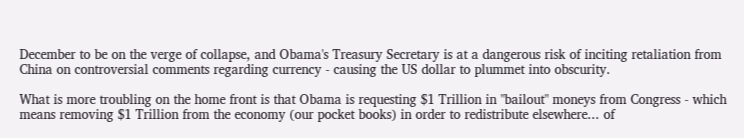December to be on the verge of collapse, and Obama's Treasury Secretary is at a dangerous risk of inciting retaliation from China on controversial comments regarding currency - causing the US dollar to plummet into obscurity.

What is more troubling on the home front is that Obama is requesting $1 Trillion in "bailout" moneys from Congress - which means removing $1 Trillion from the economy (our pocket books) in order to redistribute elsewhere... of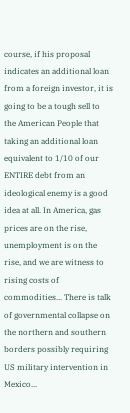course, if his proposal indicates an additional loan from a foreign investor, it is going to be a tough sell to the American People that taking an additional loan equivalent to 1/10 of our ENTIRE debt from an ideological enemy is a good idea at all. In America, gas prices are on the rise, unemployment is on the rise, and we are witness to rising costs of commodities... There is talk of governmental collapse on the northern and southern borders possibly requiring US military intervention in Mexico...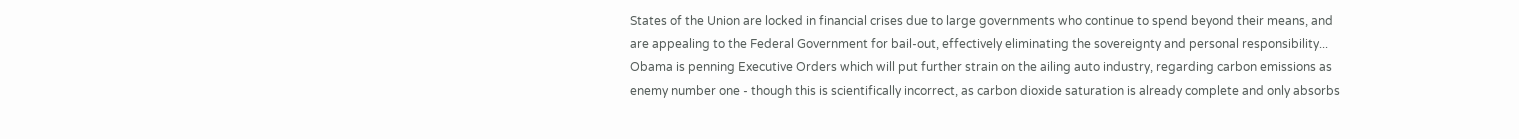States of the Union are locked in financial crises due to large governments who continue to spend beyond their means, and are appealing to the Federal Government for bail-out, effectively eliminating the sovereignty and personal responsibility... Obama is penning Executive Orders which will put further strain on the ailing auto industry, regarding carbon emissions as enemy number one - though this is scientifically incorrect, as carbon dioxide saturation is already complete and only absorbs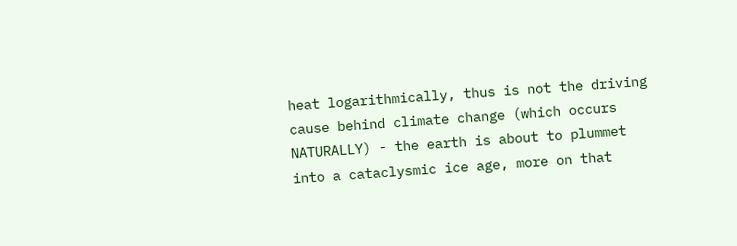heat logarithmically, thus is not the driving cause behind climate change (which occurs NATURALLY) - the earth is about to plummet into a cataclysmic ice age, more on that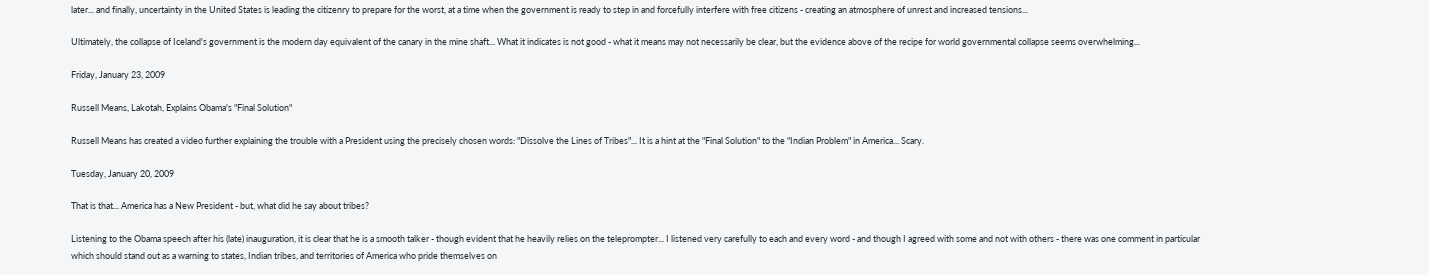later... and finally, uncertainty in the United States is leading the citizenry to prepare for the worst, at a time when the government is ready to step in and forcefully interfere with free citizens - creating an atmosphere of unrest and increased tensions...

Ultimately, the collapse of Iceland's government is the modern day equivalent of the canary in the mine shaft... What it indicates is not good - what it means may not necessarily be clear, but the evidence above of the recipe for world governmental collapse seems overwhelming...

Friday, January 23, 2009

Russell Means, Lakotah, Explains Obama's "Final Solution"

Russell Means has created a video further explaining the trouble with a President using the precisely chosen words: "Dissolve the Lines of Tribes"... It is a hint at the "Final Solution" to the "Indian Problem" in America... Scary.

Tuesday, January 20, 2009

That is that... America has a New President - but, what did he say about tribes?

Listening to the Obama speech after his (late) inauguration, it is clear that he is a smooth talker - though evident that he heavily relies on the teleprompter... I listened very carefully to each and every word - and though I agreed with some and not with others - there was one comment in particular which should stand out as a warning to states, Indian tribes, and territories of America who pride themselves on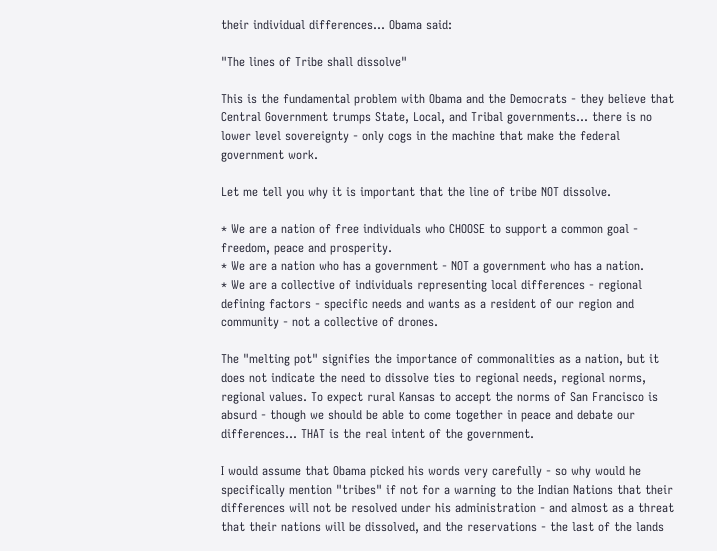their individual differences... Obama said:

"The lines of Tribe shall dissolve"

This is the fundamental problem with Obama and the Democrats - they believe that Central Government trumps State, Local, and Tribal governments... there is no lower level sovereignty - only cogs in the machine that make the federal government work.

Let me tell you why it is important that the line of tribe NOT dissolve.

* We are a nation of free individuals who CHOOSE to support a common goal - freedom, peace and prosperity.
* We are a nation who has a government - NOT a government who has a nation.
* We are a collective of individuals representing local differences - regional defining factors - specific needs and wants as a resident of our region and community - not a collective of drones.

The "melting pot" signifies the importance of commonalities as a nation, but it does not indicate the need to dissolve ties to regional needs, regional norms, regional values. To expect rural Kansas to accept the norms of San Francisco is absurd - though we should be able to come together in peace and debate our differences... THAT is the real intent of the government.

I would assume that Obama picked his words very carefully - so why would he specifically mention "tribes" if not for a warning to the Indian Nations that their differences will not be resolved under his administration - and almost as a threat that their nations will be dissolved, and the reservations - the last of the lands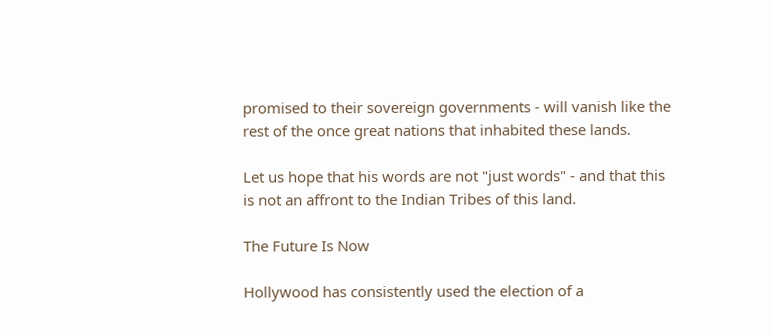promised to their sovereign governments - will vanish like the rest of the once great nations that inhabited these lands.

Let us hope that his words are not "just words" - and that this is not an affront to the Indian Tribes of this land.

The Future Is Now

Hollywood has consistently used the election of a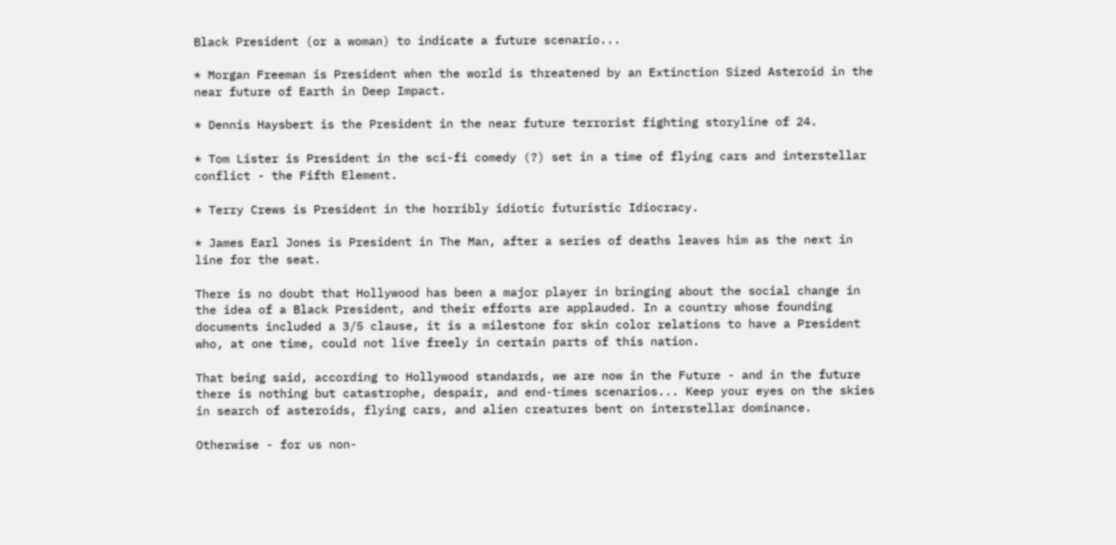Black President (or a woman) to indicate a future scenario...

* Morgan Freeman is President when the world is threatened by an Extinction Sized Asteroid in the near future of Earth in Deep Impact.

* Dennis Haysbert is the President in the near future terrorist fighting storyline of 24.

* Tom Lister is President in the sci-fi comedy (?) set in a time of flying cars and interstellar conflict - the Fifth Element.

* Terry Crews is President in the horribly idiotic futuristic Idiocracy.

* James Earl Jones is President in The Man, after a series of deaths leaves him as the next in line for the seat.

There is no doubt that Hollywood has been a major player in bringing about the social change in the idea of a Black President, and their efforts are applauded. In a country whose founding documents included a 3/5 clause, it is a milestone for skin color relations to have a President who, at one time, could not live freely in certain parts of this nation.

That being said, according to Hollywood standards, we are now in the Future - and in the future there is nothing but catastrophe, despair, and end-times scenarios... Keep your eyes on the skies in search of asteroids, flying cars, and alien creatures bent on interstellar dominance.

Otherwise - for us non-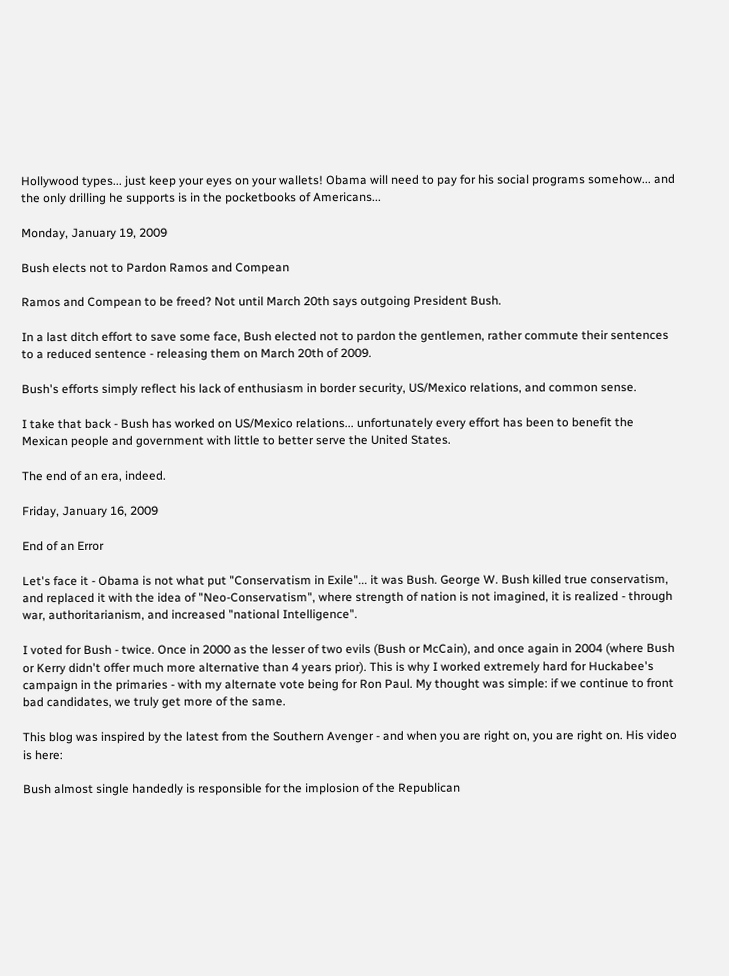Hollywood types... just keep your eyes on your wallets! Obama will need to pay for his social programs somehow... and the only drilling he supports is in the pocketbooks of Americans...

Monday, January 19, 2009

Bush elects not to Pardon Ramos and Compean

Ramos and Compean to be freed? Not until March 20th says outgoing President Bush.

In a last ditch effort to save some face, Bush elected not to pardon the gentlemen, rather commute their sentences to a reduced sentence - releasing them on March 20th of 2009.

Bush's efforts simply reflect his lack of enthusiasm in border security, US/Mexico relations, and common sense.

I take that back - Bush has worked on US/Mexico relations... unfortunately every effort has been to benefit the Mexican people and government with little to better serve the United States.

The end of an era, indeed.

Friday, January 16, 2009

End of an Error

Let's face it - Obama is not what put "Conservatism in Exile"... it was Bush. George W. Bush killed true conservatism, and replaced it with the idea of "Neo-Conservatism", where strength of nation is not imagined, it is realized - through war, authoritarianism, and increased "national Intelligence".

I voted for Bush - twice. Once in 2000 as the lesser of two evils (Bush or McCain), and once again in 2004 (where Bush or Kerry didn't offer much more alternative than 4 years prior). This is why I worked extremely hard for Huckabee's campaign in the primaries - with my alternate vote being for Ron Paul. My thought was simple: if we continue to front bad candidates, we truly get more of the same.

This blog was inspired by the latest from the Southern Avenger - and when you are right on, you are right on. His video is here:

Bush almost single handedly is responsible for the implosion of the Republican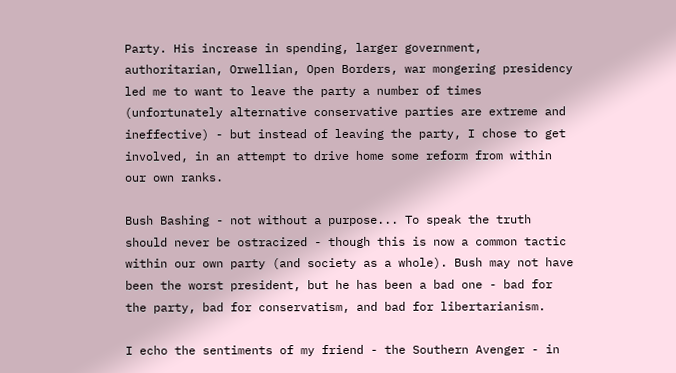Party. His increase in spending, larger government, authoritarian, Orwellian, Open Borders, war mongering presidency led me to want to leave the party a number of times (unfortunately alternative conservative parties are extreme and ineffective) - but instead of leaving the party, I chose to get involved, in an attempt to drive home some reform from within our own ranks.

Bush Bashing - not without a purpose... To speak the truth should never be ostracized - though this is now a common tactic within our own party (and society as a whole). Bush may not have been the worst president, but he has been a bad one - bad for the party, bad for conservatism, and bad for libertarianism.

I echo the sentiments of my friend - the Southern Avenger - in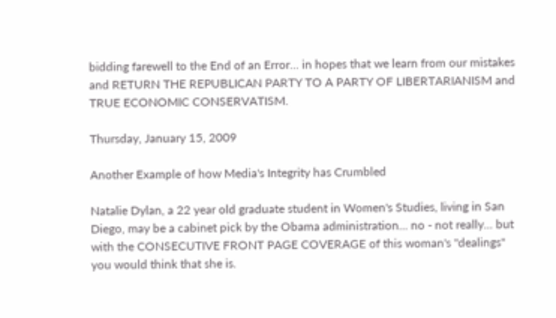bidding farewell to the End of an Error... in hopes that we learn from our mistakes and RETURN THE REPUBLICAN PARTY TO A PARTY OF LIBERTARIANISM and TRUE ECONOMIC CONSERVATISM.

Thursday, January 15, 2009

Another Example of how Media's Integrity has Crumbled

Natalie Dylan, a 22 year old graduate student in Women's Studies, living in San Diego, may be a cabinet pick by the Obama administration... no - not really... but with the CONSECUTIVE FRONT PAGE COVERAGE of this woman's "dealings" you would think that she is.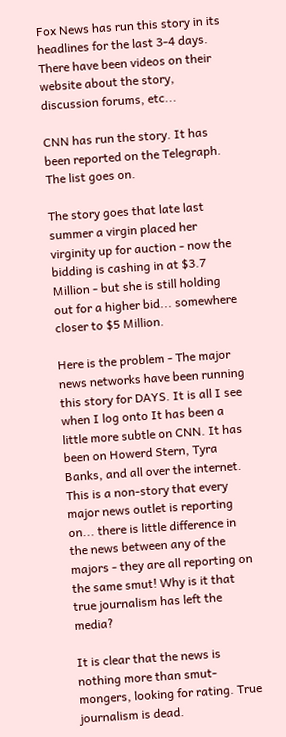Fox News has run this story in its headlines for the last 3-4 days. There have been videos on their website about the story, discussion forums, etc...

CNN has run the story. It has been reported on the Telegraph. The list goes on.

The story goes that late last summer a virgin placed her virginity up for auction - now the bidding is cashing in at $3.7 Million - but she is still holding out for a higher bid... somewhere closer to $5 Million.

Here is the problem - The major news networks have been running this story for DAYS. It is all I see when I log onto It has been a little more subtle on CNN. It has been on Howerd Stern, Tyra Banks, and all over the internet. This is a non-story that every major news outlet is reporting on... there is little difference in the news between any of the majors - they are all reporting on the same smut! Why is it that true journalism has left the media?

It is clear that the news is nothing more than smut-mongers, looking for rating. True journalism is dead.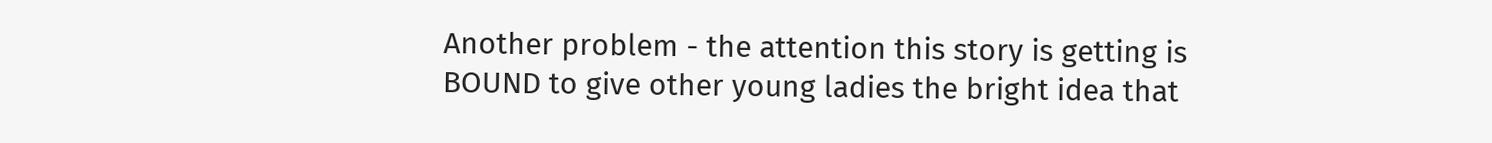Another problem - the attention this story is getting is BOUND to give other young ladies the bright idea that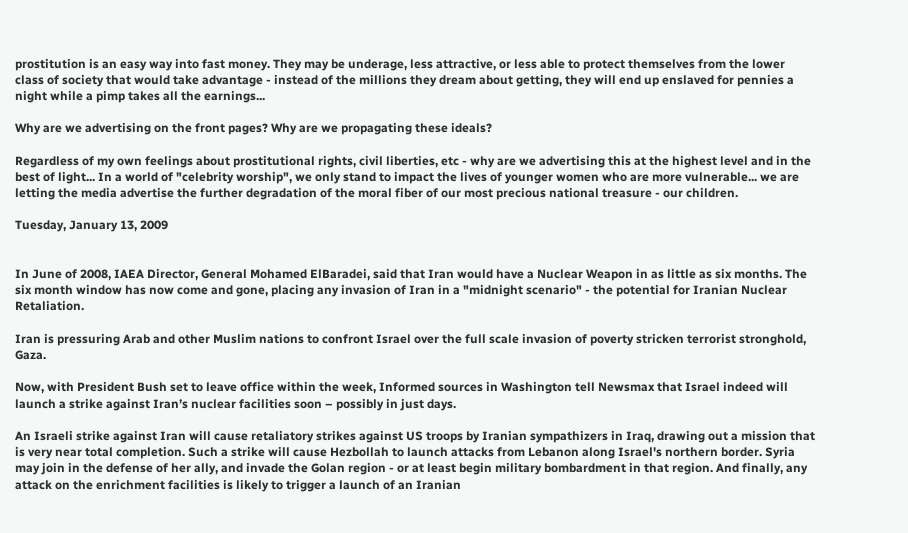prostitution is an easy way into fast money. They may be underage, less attractive, or less able to protect themselves from the lower class of society that would take advantage - instead of the millions they dream about getting, they will end up enslaved for pennies a night while a pimp takes all the earnings...

Why are we advertising on the front pages? Why are we propagating these ideals?

Regardless of my own feelings about prostitutional rights, civil liberties, etc - why are we advertising this at the highest level and in the best of light... In a world of "celebrity worship", we only stand to impact the lives of younger women who are more vulnerable... we are letting the media advertise the further degradation of the moral fiber of our most precious national treasure - our children.

Tuesday, January 13, 2009


In June of 2008, IAEA Director, General Mohamed ElBaradei, said that Iran would have a Nuclear Weapon in as little as six months. The six month window has now come and gone, placing any invasion of Iran in a "midnight scenario" - the potential for Iranian Nuclear Retaliation.

Iran is pressuring Arab and other Muslim nations to confront Israel over the full scale invasion of poverty stricken terrorist stronghold, Gaza.

Now, with President Bush set to leave office within the week, Informed sources in Washington tell Newsmax that Israel indeed will launch a strike against Iran’s nuclear facilities soon – possibly in just days.

An Israeli strike against Iran will cause retaliatory strikes against US troops by Iranian sympathizers in Iraq, drawing out a mission that is very near total completion. Such a strike will cause Hezbollah to launch attacks from Lebanon along Israel's northern border. Syria may join in the defense of her ally, and invade the Golan region - or at least begin military bombardment in that region. And finally, any attack on the enrichment facilities is likely to trigger a launch of an Iranian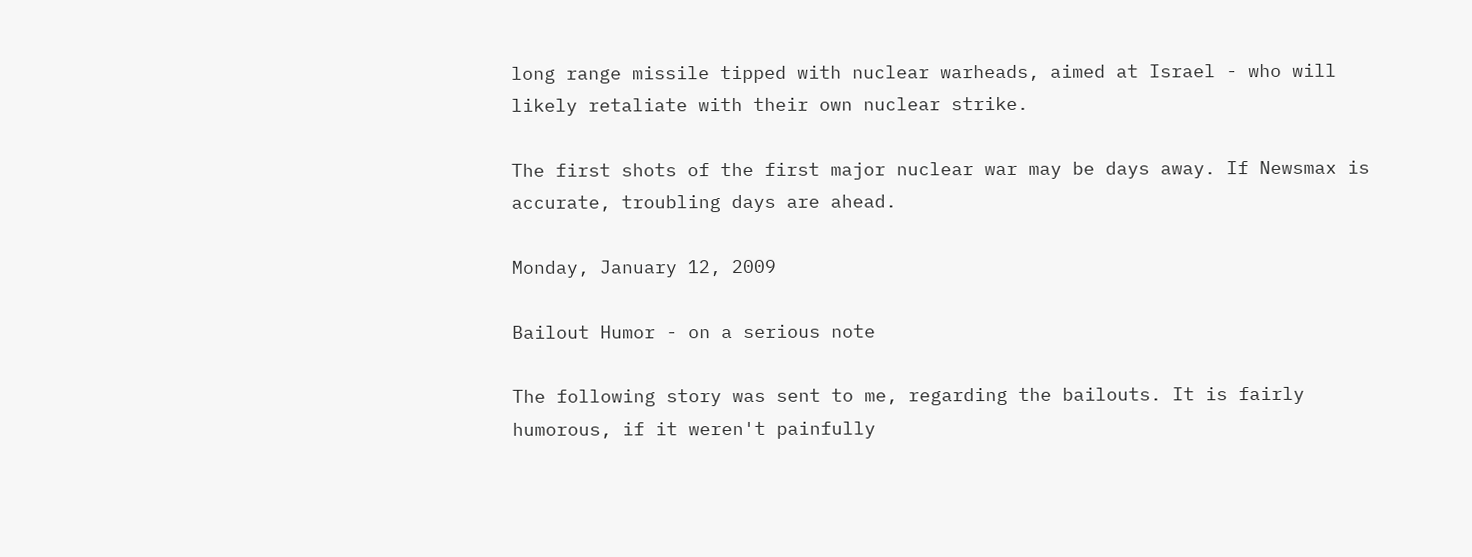long range missile tipped with nuclear warheads, aimed at Israel - who will likely retaliate with their own nuclear strike.

The first shots of the first major nuclear war may be days away. If Newsmax is accurate, troubling days are ahead.

Monday, January 12, 2009

Bailout Humor - on a serious note

The following story was sent to me, regarding the bailouts. It is fairly humorous, if it weren't painfully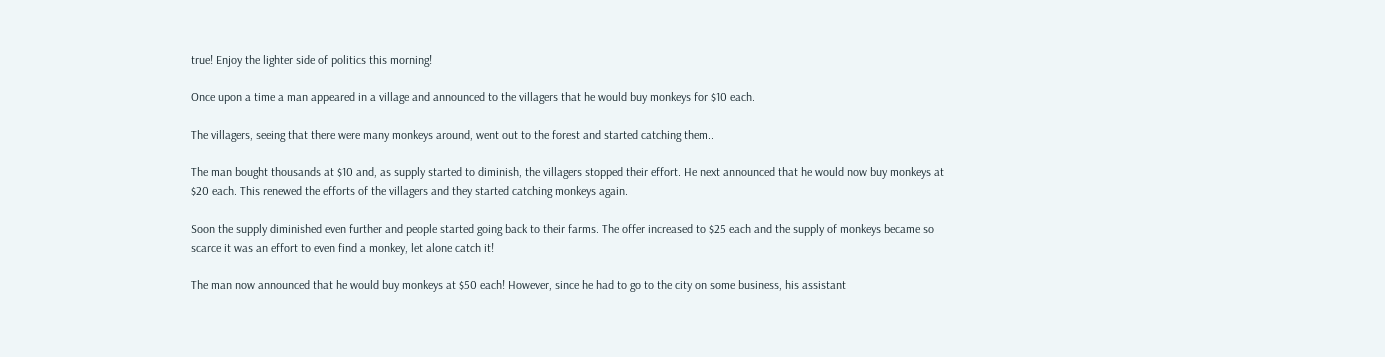true! Enjoy the lighter side of politics this morning!

Once upon a time a man appeared in a village and announced to the villagers that he would buy monkeys for $10 each.

The villagers, seeing that there were many monkeys around, went out to the forest and started catching them..

The man bought thousands at $10 and, as supply started to diminish, the villagers stopped their effort. He next announced that he would now buy monkeys at $20 each. This renewed the efforts of the villagers and they started catching monkeys again.

Soon the supply diminished even further and people started going back to their farms. The offer increased to $25 each and the supply of monkeys became so scarce it was an effort to even find a monkey, let alone catch it!

The man now announced that he would buy monkeys at $50 each! However, since he had to go to the city on some business, his assistant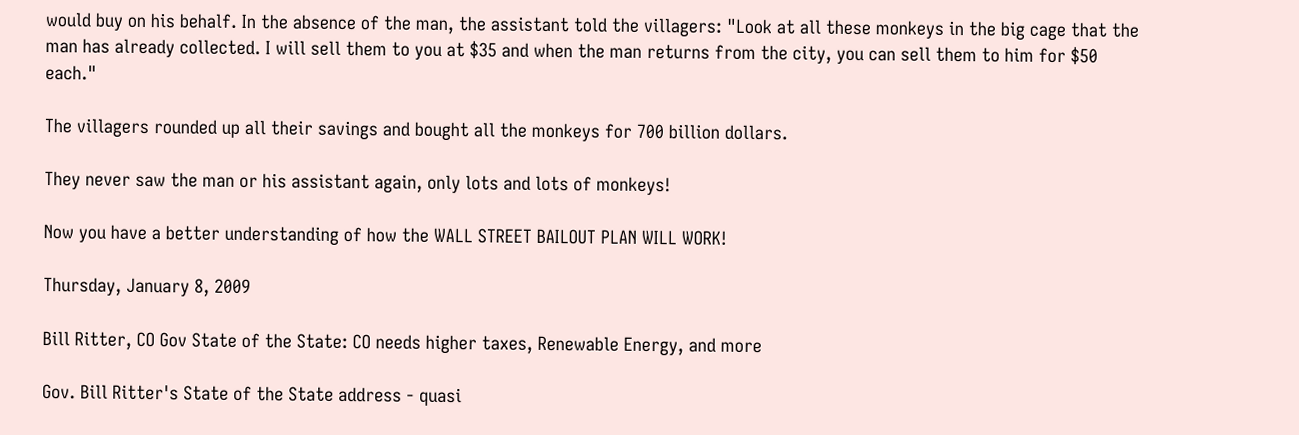would buy on his behalf. In the absence of the man, the assistant told the villagers: "Look at all these monkeys in the big cage that the man has already collected. I will sell them to you at $35 and when the man returns from the city, you can sell them to him for $50 each."

The villagers rounded up all their savings and bought all the monkeys for 700 billion dollars.

They never saw the man or his assistant again, only lots and lots of monkeys!

Now you have a better understanding of how the WALL STREET BAILOUT PLAN WILL WORK!

Thursday, January 8, 2009

Bill Ritter, CO Gov State of the State: CO needs higher taxes, Renewable Energy, and more

Gov. Bill Ritter's State of the State address - quasi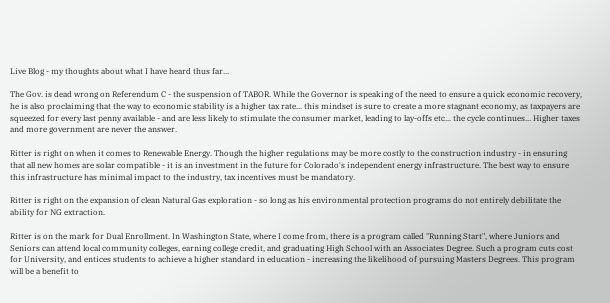Live Blog - my thoughts about what I have heard thus far...

The Gov. is dead wrong on Referendum C - the suspension of TABOR. While the Governor is speaking of the need to ensure a quick economic recovery, he is also proclaiming that the way to economic stability is a higher tax rate... this mindset is sure to create a more stagnant economy, as taxpayers are squeezed for every last penny available - and are less likely to stimulate the consumer market, leading to lay-offs etc... the cycle continues... Higher taxes and more government are never the answer.

Ritter is right on when it comes to Renewable Energy. Though the higher regulations may be more costly to the construction industry - in ensuring that all new homes are solar compatible - it is an investment in the future for Colorado's independent energy infrastructure. The best way to ensure this infrastructure has minimal impact to the industry, tax incentives must be mandatory.

Ritter is right on the expansion of clean Natural Gas exploration - so long as his environmental protection programs do not entirely debilitate the ability for NG extraction.

Ritter is on the mark for Dual Enrollment. In Washington State, where I come from, there is a program called "Running Start", where Juniors and Seniors can attend local community colleges, earning college credit, and graduating High School with an Associates Degree. Such a program cuts cost for University, and entices students to achieve a higher standard in education - increasing the likelihood of pursuing Masters Degrees. This program will be a benefit to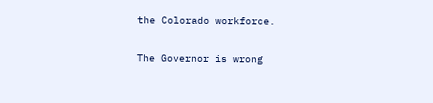the Colorado workforce.

The Governor is wrong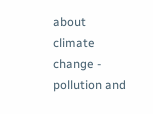about climate change - pollution and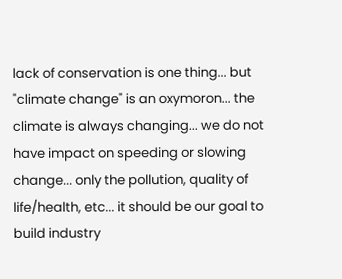lack of conservation is one thing... but "climate change" is an oxymoron... the climate is always changing... we do not have impact on speeding or slowing change... only the pollution, quality of life/health, etc... it should be our goal to build industry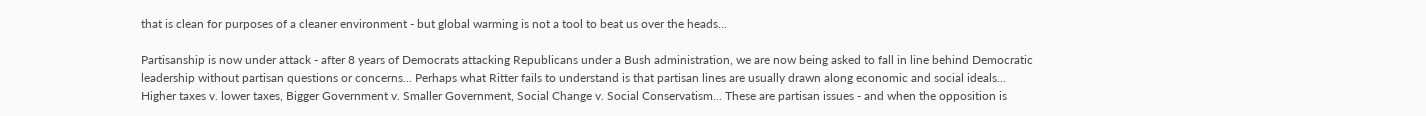that is clean for purposes of a cleaner environment - but global warming is not a tool to beat us over the heads...

Partisanship is now under attack - after 8 years of Democrats attacking Republicans under a Bush administration, we are now being asked to fall in line behind Democratic leadership without partisan questions or concerns... Perhaps what Ritter fails to understand is that partisan lines are usually drawn along economic and social ideals... Higher taxes v. lower taxes, Bigger Government v. Smaller Government, Social Change v. Social Conservatism... These are partisan issues - and when the opposition is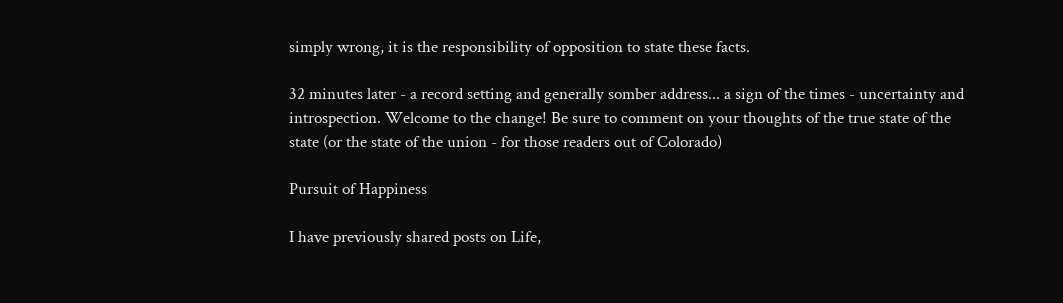simply wrong, it is the responsibility of opposition to state these facts.

32 minutes later - a record setting and generally somber address... a sign of the times - uncertainty and introspection. Welcome to the change! Be sure to comment on your thoughts of the true state of the state (or the state of the union - for those readers out of Colorado)

Pursuit of Happiness

I have previously shared posts on Life,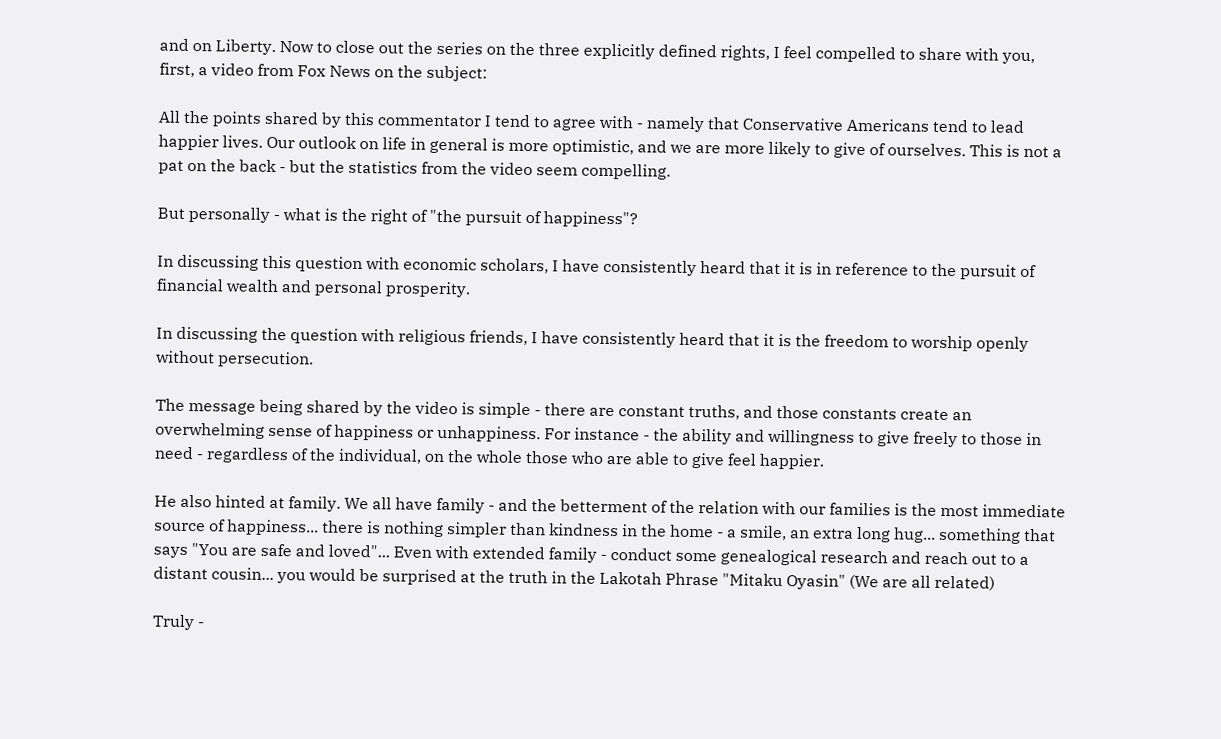and on Liberty. Now to close out the series on the three explicitly defined rights, I feel compelled to share with you, first, a video from Fox News on the subject:

All the points shared by this commentator I tend to agree with - namely that Conservative Americans tend to lead happier lives. Our outlook on life in general is more optimistic, and we are more likely to give of ourselves. This is not a pat on the back - but the statistics from the video seem compelling.

But personally - what is the right of "the pursuit of happiness"?

In discussing this question with economic scholars, I have consistently heard that it is in reference to the pursuit of financial wealth and personal prosperity.

In discussing the question with religious friends, I have consistently heard that it is the freedom to worship openly without persecution.

The message being shared by the video is simple - there are constant truths, and those constants create an overwhelming sense of happiness or unhappiness. For instance - the ability and willingness to give freely to those in need - regardless of the individual, on the whole those who are able to give feel happier.

He also hinted at family. We all have family - and the betterment of the relation with our families is the most immediate source of happiness... there is nothing simpler than kindness in the home - a smile, an extra long hug... something that says "You are safe and loved"... Even with extended family - conduct some genealogical research and reach out to a distant cousin... you would be surprised at the truth in the Lakotah Phrase "Mitaku Oyasin" (We are all related)

Truly -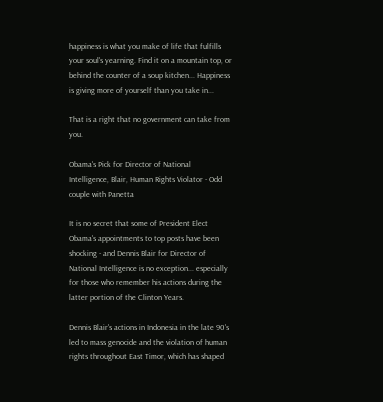happiness is what you make of life that fulfills your soul's yearning. Find it on a mountain top, or behind the counter of a soup kitchen... Happiness is giving more of yourself than you take in...

That is a right that no government can take from you.

Obama's Pick for Director of National Intelligence, Blair, Human Rights Violator - Odd couple with Panetta

It is no secret that some of President Elect Obama's appointments to top posts have been shocking - and Dennis Blair for Director of National Intelligence is no exception... especially for those who remember his actions during the latter portion of the Clinton Years.

Dennis Blair's actions in Indonesia in the late 90's led to mass genocide and the violation of human rights throughout East Timor, which has shaped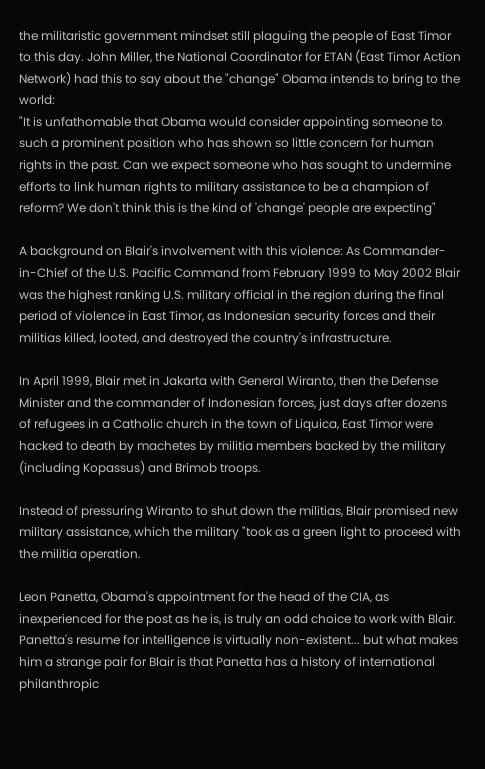the militaristic government mindset still plaguing the people of East Timor to this day. John Miller, the National Coordinator for ETAN (East Timor Action Network) had this to say about the "change" Obama intends to bring to the world:
"It is unfathomable that Obama would consider appointing someone to such a prominent position who has shown so little concern for human rights in the past. Can we expect someone who has sought to undermine efforts to link human rights to military assistance to be a champion of reform? We don't think this is the kind of 'change' people are expecting"

A background on Blair's involvement with this violence: As Commander-in-Chief of the U.S. Pacific Command from February 1999 to May 2002 Blair was the highest ranking U.S. military official in the region during the final period of violence in East Timor, as Indonesian security forces and their militias killed, looted, and destroyed the country's infrastructure.

In April 1999, Blair met in Jakarta with General Wiranto, then the Defense Minister and the commander of Indonesian forces, just days after dozens of refugees in a Catholic church in the town of Liquica, East Timor were hacked to death by machetes by militia members backed by the military (including Kopassus) and Brimob troops.

Instead of pressuring Wiranto to shut down the militias, Blair promised new military assistance, which the military "took as a green light to proceed with the militia operation.

Leon Panetta, Obama's appointment for the head of the CIA, as inexperienced for the post as he is, is truly an odd choice to work with Blair. Panetta's resume for intelligence is virtually non-existent... but what makes him a strange pair for Blair is that Panetta has a history of international philanthropic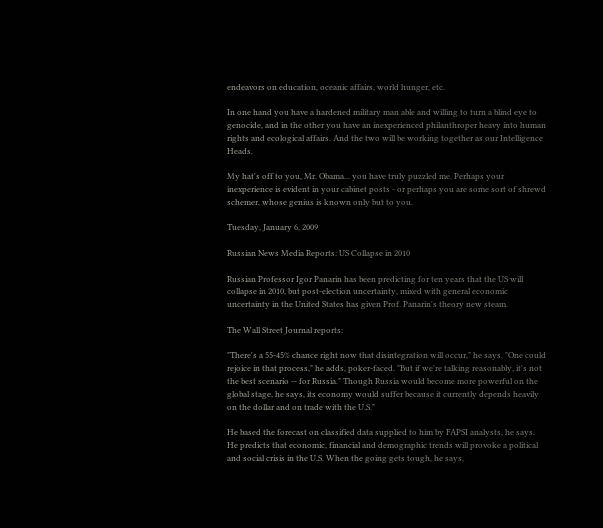endeavors on education, oceanic affairs, world hunger, etc.

In one hand you have a hardened military man able and willing to turn a blind eye to genocide, and in the other you have an inexperienced philanthroper heavy into human rights and ecological affairs. And the two will be working together as our Intelligence Heads.

My hat's off to you, Mr. Obama... you have truly puzzled me. Perhaps your inexperience is evident in your cabinet posts - or perhaps you are some sort of shrewd schemer, whose genius is known only but to you.

Tuesday, January 6, 2009

Russian News Media Reports: US Collapse in 2010

Russian Professor Igor Panarin has been predicting for ten years that the US will collapse in 2010, but post-election uncertainty, mixed with general economic uncertainty in the United States has given Prof. Panarin's theory new steam.

The Wall Street Journal reports:

"There's a 55-45% chance right now that disintegration will occur," he says. "One could rejoice in that process," he adds, poker-faced. "But if we're talking reasonably, it's not the best scenario -- for Russia." Though Russia would become more powerful on the global stage, he says, its economy would suffer because it currently depends heavily on the dollar and on trade with the U.S."

He based the forecast on classified data supplied to him by FAPSI analysts, he says. He predicts that economic, financial and demographic trends will provoke a political and social crisis in the U.S. When the going gets tough, he says,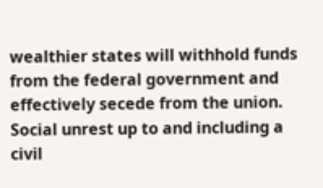wealthier states will withhold funds from the federal government and effectively secede from the union. Social unrest up to and including a civil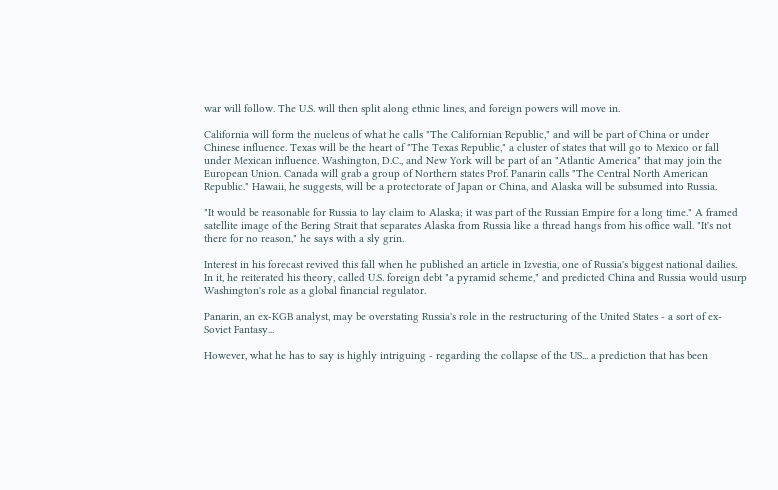war will follow. The U.S. will then split along ethnic lines, and foreign powers will move in.

California will form the nucleus of what he calls "The Californian Republic," and will be part of China or under Chinese influence. Texas will be the heart of "The Texas Republic," a cluster of states that will go to Mexico or fall under Mexican influence. Washington, D.C., and New York will be part of an "Atlantic America" that may join the European Union. Canada will grab a group of Northern states Prof. Panarin calls "The Central North American Republic." Hawaii, he suggests, will be a protectorate of Japan or China, and Alaska will be subsumed into Russia.

"It would be reasonable for Russia to lay claim to Alaska; it was part of the Russian Empire for a long time." A framed satellite image of the Bering Strait that separates Alaska from Russia like a thread hangs from his office wall. "It's not there for no reason," he says with a sly grin.

Interest in his forecast revived this fall when he published an article in Izvestia, one of Russia's biggest national dailies. In it, he reiterated his theory, called U.S. foreign debt "a pyramid scheme," and predicted China and Russia would usurp Washington's role as a global financial regulator.

Panarin, an ex-KGB analyst, may be overstating Russia's role in the restructuring of the United States - a sort of ex-Soviet Fantasy...

However, what he has to say is highly intriguing - regarding the collapse of the US... a prediction that has been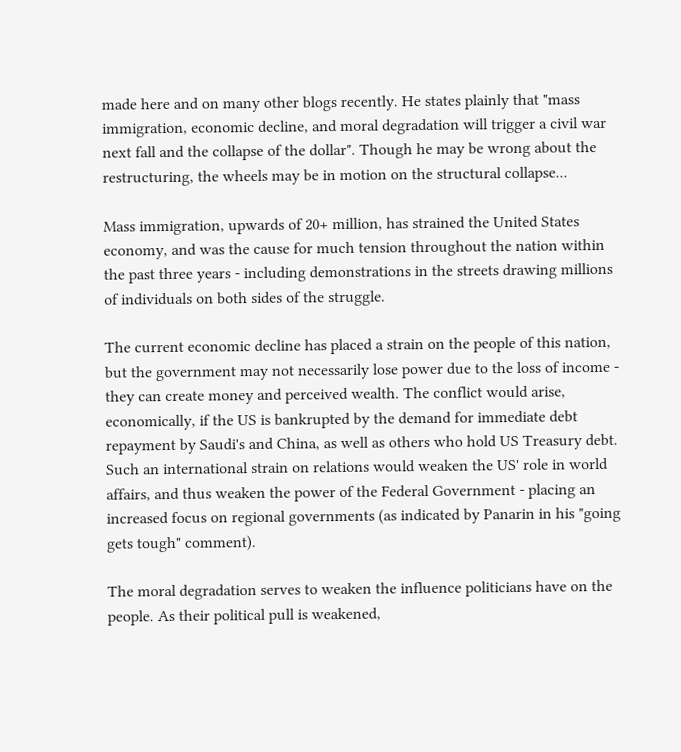made here and on many other blogs recently. He states plainly that "mass immigration, economic decline, and moral degradation will trigger a civil war next fall and the collapse of the dollar". Though he may be wrong about the restructuring, the wheels may be in motion on the structural collapse...

Mass immigration, upwards of 20+ million, has strained the United States economy, and was the cause for much tension throughout the nation within the past three years - including demonstrations in the streets drawing millions of individuals on both sides of the struggle.

The current economic decline has placed a strain on the people of this nation, but the government may not necessarily lose power due to the loss of income - they can create money and perceived wealth. The conflict would arise, economically, if the US is bankrupted by the demand for immediate debt repayment by Saudi's and China, as well as others who hold US Treasury debt. Such an international strain on relations would weaken the US' role in world affairs, and thus weaken the power of the Federal Government - placing an increased focus on regional governments (as indicated by Panarin in his "going gets tough" comment).

The moral degradation serves to weaken the influence politicians have on the people. As their political pull is weakened,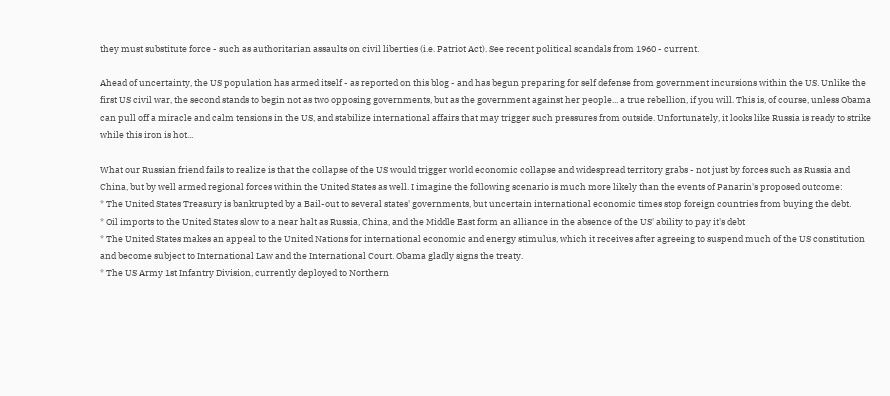they must substitute force - such as authoritarian assaults on civil liberties (i.e. Patriot Act). See recent political scandals from 1960 - current.

Ahead of uncertainty, the US population has armed itself - as reported on this blog - and has begun preparing for self defense from government incursions within the US. Unlike the first US civil war, the second stands to begin not as two opposing governments, but as the government against her people... a true rebellion, if you will. This is, of course, unless Obama can pull off a miracle and calm tensions in the US, and stabilize international affairs that may trigger such pressures from outside. Unfortunately, it looks like Russia is ready to strike while this iron is hot...

What our Russian friend fails to realize is that the collapse of the US would trigger world economic collapse and widespread territory grabs - not just by forces such as Russia and China, but by well armed regional forces within the United States as well. I imagine the following scenario is much more likely than the events of Panarin's proposed outcome:
* The United States Treasury is bankrupted by a Bail-out to several states' governments, but uncertain international economic times stop foreign countries from buying the debt.
* Oil imports to the United States slow to a near halt as Russia, China, and the Middle East form an alliance in the absence of the US' ability to pay it's debt
* The United States makes an appeal to the United Nations for international economic and energy stimulus, which it receives after agreeing to suspend much of the US constitution and become subject to International Law and the International Court. Obama gladly signs the treaty.
* The US Army 1st Infantry Division, currently deployed to Northern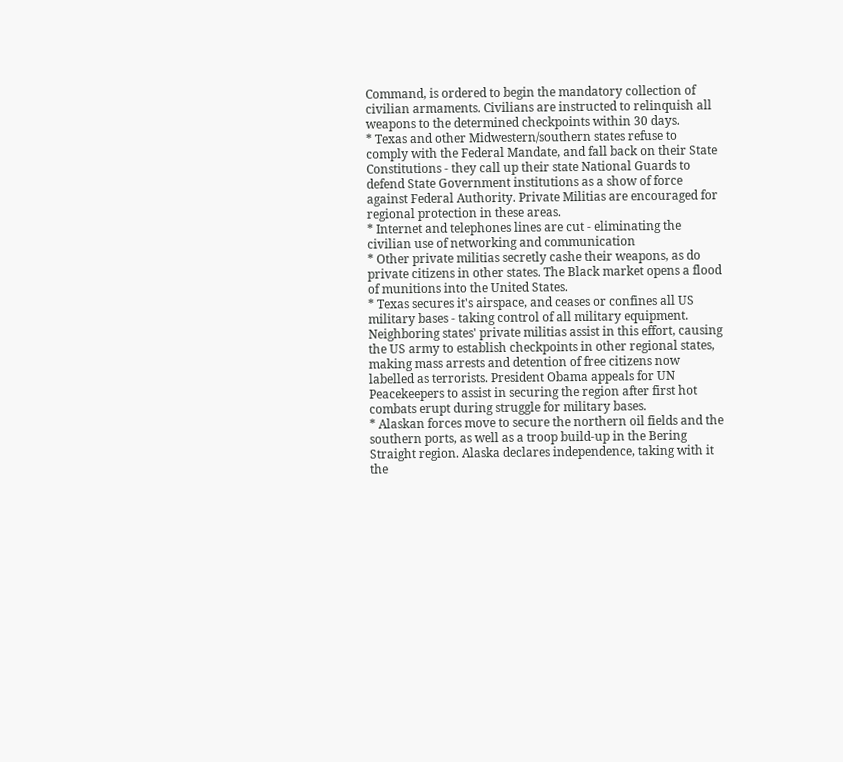Command, is ordered to begin the mandatory collection of civilian armaments. Civilians are instructed to relinquish all weapons to the determined checkpoints within 30 days.
* Texas and other Midwestern/southern states refuse to comply with the Federal Mandate, and fall back on their State Constitutions - they call up their state National Guards to defend State Government institutions as a show of force against Federal Authority. Private Militias are encouraged for regional protection in these areas.
* Internet and telephones lines are cut - eliminating the civilian use of networking and communication
* Other private militias secretly cashe their weapons, as do private citizens in other states. The Black market opens a flood of munitions into the United States.
* Texas secures it's airspace, and ceases or confines all US military bases - taking control of all military equipment. Neighboring states' private militias assist in this effort, causing the US army to establish checkpoints in other regional states, making mass arrests and detention of free citizens now labelled as terrorists. President Obama appeals for UN Peacekeepers to assist in securing the region after first hot combats erupt during struggle for military bases.
* Alaskan forces move to secure the northern oil fields and the southern ports, as well as a troop build-up in the Bering Straight region. Alaska declares independence, taking with it the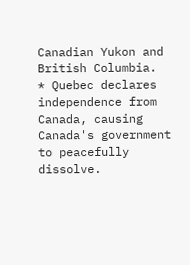Canadian Yukon and British Columbia.
* Quebec declares independence from Canada, causing Canada's government to peacefully dissolve.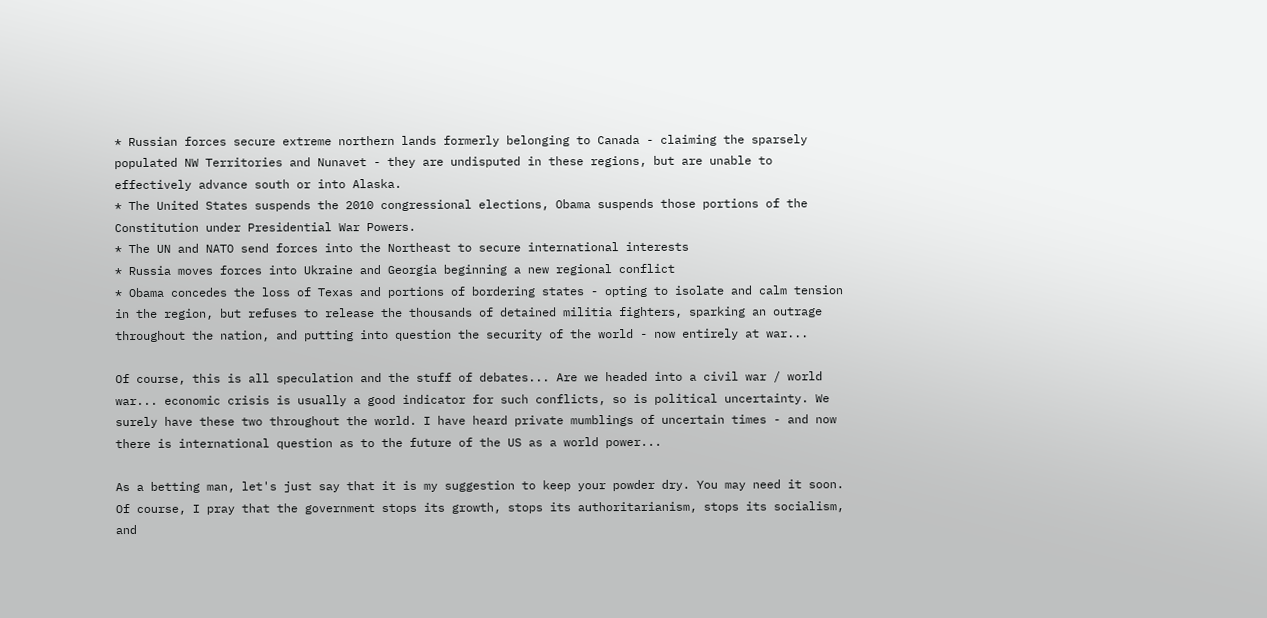* Russian forces secure extreme northern lands formerly belonging to Canada - claiming the sparsely populated NW Territories and Nunavet - they are undisputed in these regions, but are unable to effectively advance south or into Alaska.
* The United States suspends the 2010 congressional elections, Obama suspends those portions of the Constitution under Presidential War Powers.
* The UN and NATO send forces into the Northeast to secure international interests
* Russia moves forces into Ukraine and Georgia beginning a new regional conflict
* Obama concedes the loss of Texas and portions of bordering states - opting to isolate and calm tension in the region, but refuses to release the thousands of detained militia fighters, sparking an outrage throughout the nation, and putting into question the security of the world - now entirely at war...

Of course, this is all speculation and the stuff of debates... Are we headed into a civil war / world war... economic crisis is usually a good indicator for such conflicts, so is political uncertainty. We surely have these two throughout the world. I have heard private mumblings of uncertain times - and now there is international question as to the future of the US as a world power...

As a betting man, let's just say that it is my suggestion to keep your powder dry. You may need it soon. Of course, I pray that the government stops its growth, stops its authoritarianism, stops its socialism, and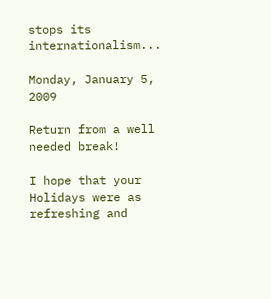stops its internationalism...

Monday, January 5, 2009

Return from a well needed break!

I hope that your Holidays were as refreshing and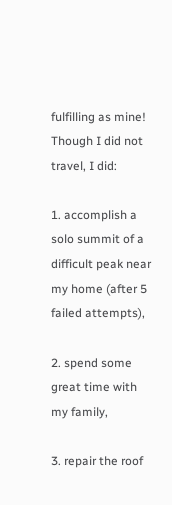fulfilling as mine! Though I did not travel, I did:

1. accomplish a solo summit of a difficult peak near my home (after 5 failed attempts),

2. spend some great time with my family,

3. repair the roof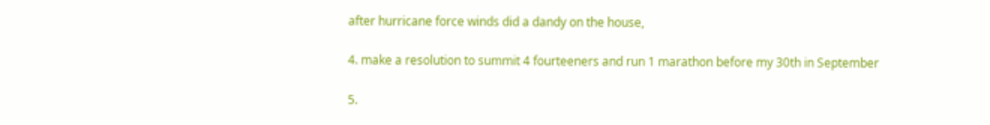after hurricane force winds did a dandy on the house,

4. make a resolution to summit 4 fourteeners and run 1 marathon before my 30th in September

5.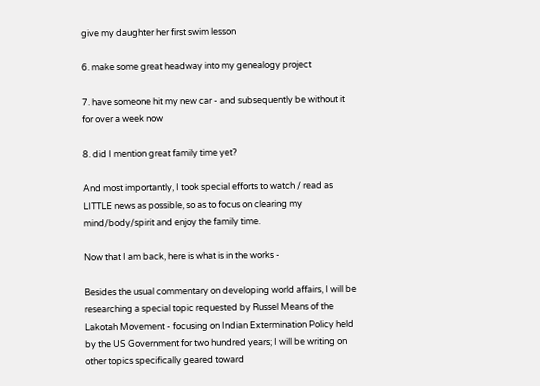give my daughter her first swim lesson

6. make some great headway into my genealogy project

7. have someone hit my new car - and subsequently be without it for over a week now

8. did I mention great family time yet?

And most importantly, I took special efforts to watch / read as LITTLE news as possible, so as to focus on clearing my mind/body/spirit and enjoy the family time.

Now that I am back, here is what is in the works -

Besides the usual commentary on developing world affairs, I will be researching a special topic requested by Russel Means of the Lakotah Movement - focusing on Indian Extermination Policy held by the US Government for two hundred years; I will be writing on other topics specifically geared toward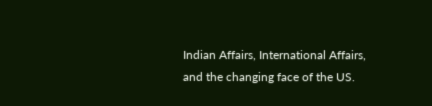Indian Affairs, International Affairs, and the changing face of the US.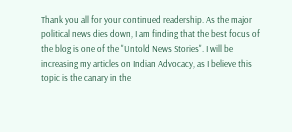Thank you all for your continued readership. As the major political news dies down, I am finding that the best focus of the blog is one of the "Untold News Stories". I will be increasing my articles on Indian Advocacy, as I believe this topic is the canary in the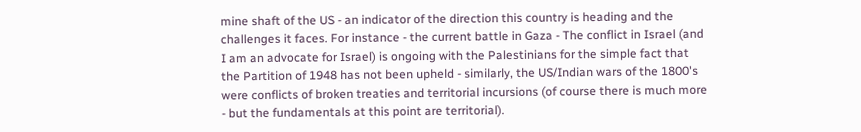mine shaft of the US - an indicator of the direction this country is heading and the challenges it faces. For instance - the current battle in Gaza - The conflict in Israel (and I am an advocate for Israel) is ongoing with the Palestinians for the simple fact that the Partition of 1948 has not been upheld - similarly, the US/Indian wars of the 1800's were conflicts of broken treaties and territorial incursions (of course there is much more - but the fundamentals at this point are territorial).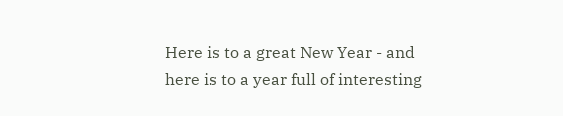Here is to a great New Year - and here is to a year full of interesting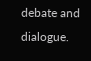debate and dialogue.